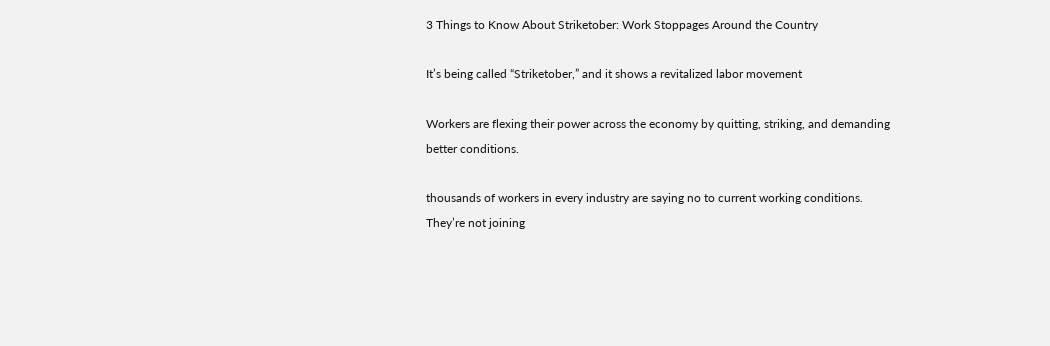3 Things to Know About Striketober: Work Stoppages Around the Country

It’s being called “Striketober,” and it shows a revitalized labor movement

Workers are flexing their power across the economy by quitting, striking, and demanding better conditions.

thousands of workers in every industry are saying no to current working conditions. They’re not joining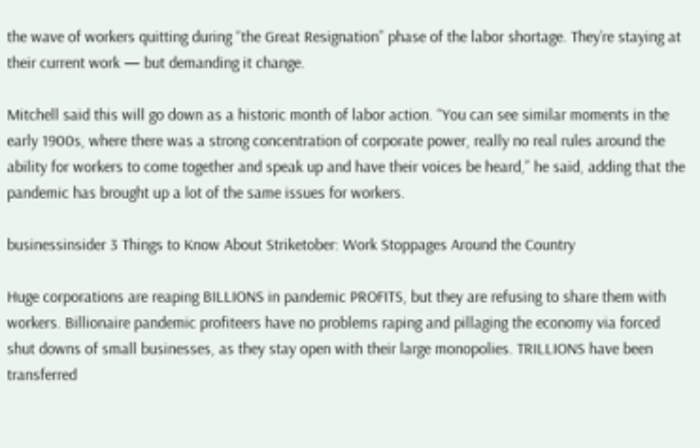the wave of workers quitting during “the Great Resignation” phase of the labor shortage. They’re staying at their current work — but demanding it change.

Mitchell said this will go down as a historic month of labor action. “You can see similar moments in the early 1900s, where there was a strong concentration of corporate power, really no real rules around the ability for workers to come together and speak up and have their voices be heard,” he said, adding that the pandemic has brought up a lot of the same issues for workers.

businessinsider 3 Things to Know About Striketober: Work Stoppages Around the Country

Huge corporations are reaping BILLIONS in pandemic PROFITS, but they are refusing to share them with workers. Billionaire pandemic profiteers have no problems raping and pillaging the economy via forced shut downs of small businesses, as they stay open with their large monopolies. TRILLIONS have been transferred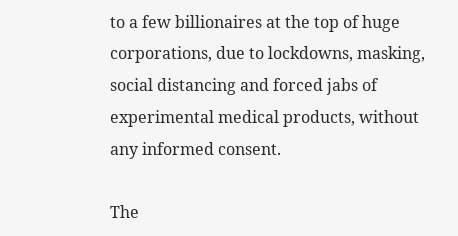to a few billionaires at the top of huge corporations, due to lockdowns, masking, social distancing and forced jabs of experimental medical products, without any informed consent.

The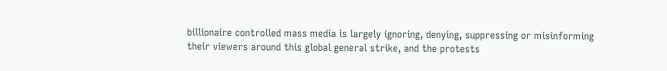billionaire controlled mass media is largely ignoring, denying, suppressing or misinforming their viewers around this global general strike, and the protests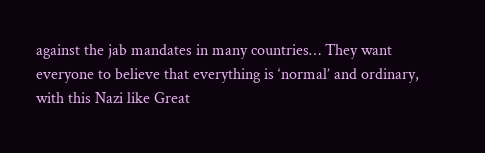against the jab mandates in many countries… They want everyone to believe that everything is ‘normal’ and ordinary, with this Nazi like Great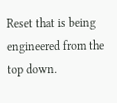Reset that is being engineered from the top down.